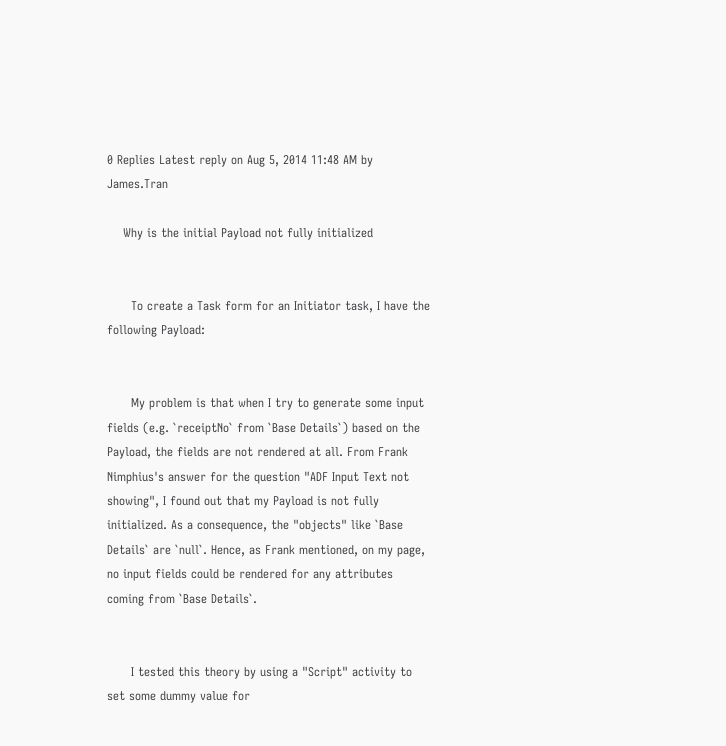0 Replies Latest reply on Aug 5, 2014 11:48 AM by James.Tran

    Why is the initial Payload not fully initialized


      To create a Task form for an Initiator task, I have the following Payload:


      My problem is that when I try to generate some input fields (e.g. `receiptNo` from `Base Details`) based on the Payload, the fields are not rendered at all. From Frank Nimphius's answer for the question "ADF Input Text not showing", I found out that my Payload is not fully initialized. As a consequence, the "objects" like `Base Details` are `null`. Hence, as Frank mentioned, on my page, no input fields could be rendered for any attributes coming from `Base Details`.


      I tested this theory by using a "Script" activity to set some dummy value for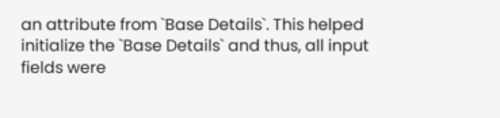an attribute from `Base Details`. This helped initialize the `Base Details` and thus, all input fields were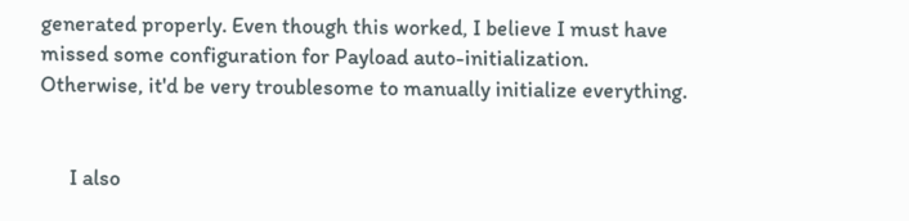generated properly. Even though this worked, I believe I must have missed some configuration for Payload auto-initialization. Otherwise, it'd be very troublesome to manually initialize everything.


      I also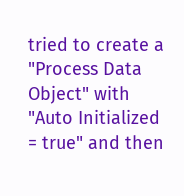tried to create a "Process Data Object" with "Auto Initialized = true" and then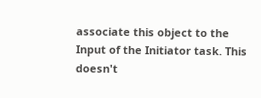associate this object to the Input of the Initiator task. This doesn't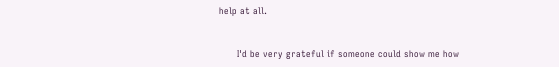help at all.


      I'd be very grateful if someone could show me how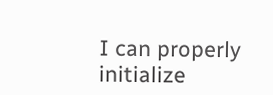I can properly initialize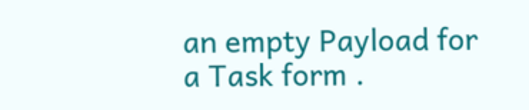an empty Payload for a Task form .